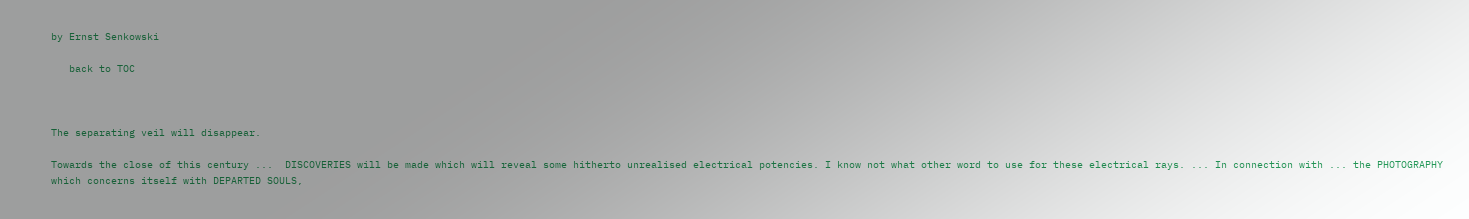by Ernst Senkowski

   back to TOC



The separating veil will disappear.

Towards the close of this century ...  DISCOVERIES will be made which will reveal some hitherto unrealised electrical potencies. I know not what other word to use for these electrical rays. ... In connection with ... the PHOTOGRAPHY which concerns itself with DEPARTED SOULS,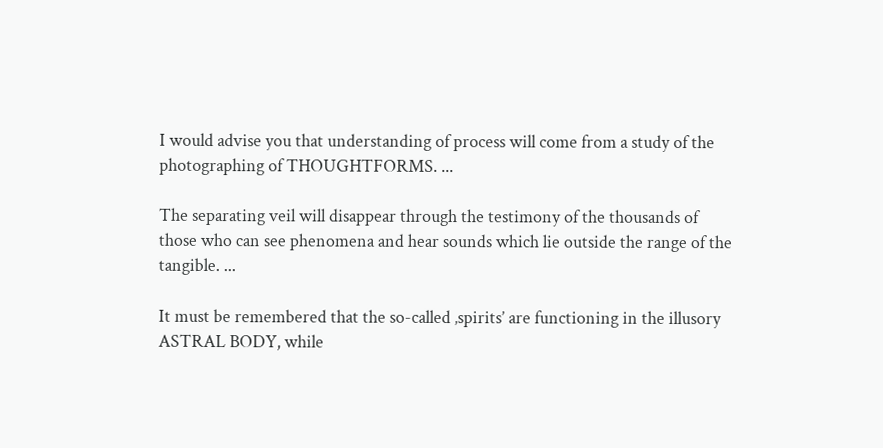I would advise you that understanding of process will come from a study of the photographing of THOUGHTFORMS. ...

The separating veil will disappear through the testimony of the thousands of those who can see phenomena and hear sounds which lie outside the range of the tangible. ...

It must be remembered that the so-called ‚spirits’ are functioning in the illusory ASTRAL BODY, while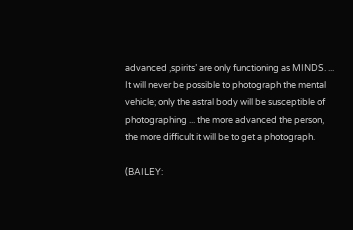advanced ‚spirits’ are only functioning as MINDS. ... It will never be possible to photograph the mental vehicle; only the astral body will be susceptible of photographing ... the more advanced the person, the more difficult it will be to get a photograph.

(BAILEY: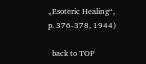„Esoteric Healing“, p. 376-378, 1944)

  back to TOP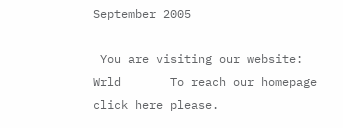September 2005

 You are visiting our website:  Wrld       To reach our homepage click here please.